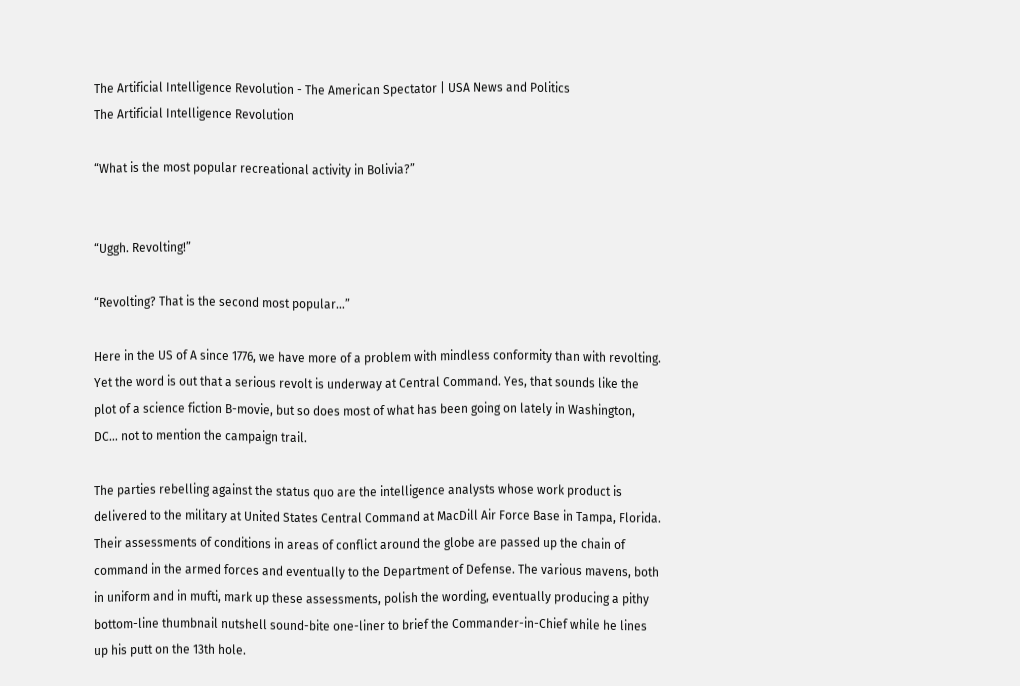The Artificial Intelligence Revolution - The American Spectator | USA News and Politics
The Artificial Intelligence Revolution

“What is the most popular recreational activity in Bolivia?”


“Uggh. Revolting!”

“Revolting? That is the second most popular…”

Here in the US of A since 1776, we have more of a problem with mindless conformity than with revolting. Yet the word is out that a serious revolt is underway at Central Command. Yes, that sounds like the plot of a science fiction B-movie, but so does most of what has been going on lately in Washington, DC… not to mention the campaign trail.

The parties rebelling against the status quo are the intelligence analysts whose work product is delivered to the military at United States Central Command at MacDill Air Force Base in Tampa, Florida. Their assessments of conditions in areas of conflict around the globe are passed up the chain of command in the armed forces and eventually to the Department of Defense. The various mavens, both in uniform and in mufti, mark up these assessments, polish the wording, eventually producing a pithy bottom-line thumbnail nutshell sound-bite one-liner to brief the Commander-in-Chief while he lines up his putt on the 13th hole.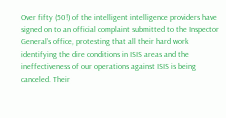Over fifty (50!) of the intelligent intelligence providers have signed on to an official complaint submitted to the Inspector General’s office, protesting that all their hard work identifying the dire conditions in ISIS areas and the ineffectiveness of our operations against ISIS is being canceled. Their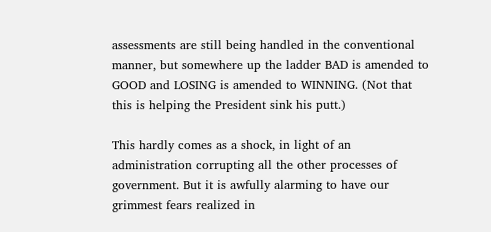assessments are still being handled in the conventional manner, but somewhere up the ladder BAD is amended to GOOD and LOSING is amended to WINNING. (Not that this is helping the President sink his putt.)

This hardly comes as a shock, in light of an administration corrupting all the other processes of government. But it is awfully alarming to have our grimmest fears realized in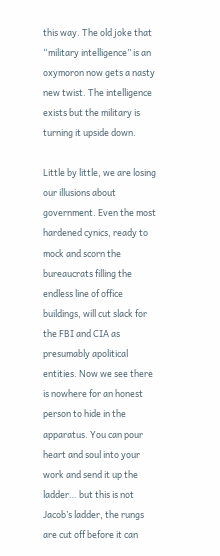this way. The old joke that “military intelligence” is an oxymoron now gets a nasty new twist. The intelligence exists but the military is turning it upside down.

Little by little, we are losing our illusions about government. Even the most hardened cynics, ready to mock and scorn the bureaucrats filling the endless line of office buildings, will cut slack for the FBI and CIA as presumably apolitical entities. Now we see there is nowhere for an honest person to hide in the apparatus. You can pour heart and soul into your work and send it up the ladder… but this is not Jacob’s ladder, the rungs are cut off before it can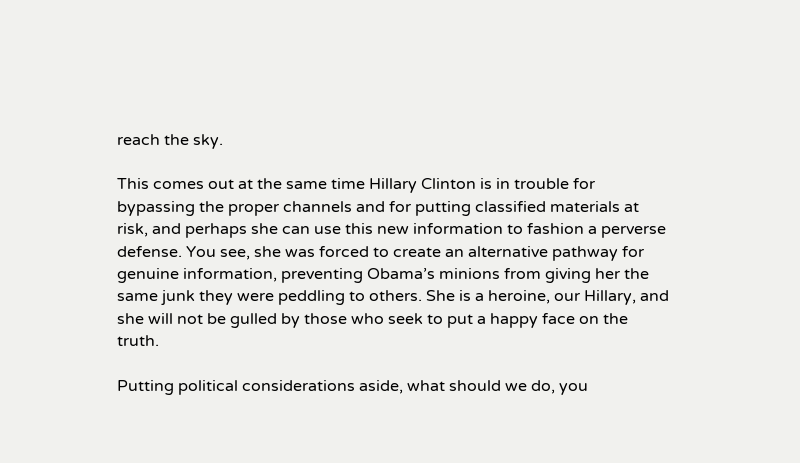reach the sky.

This comes out at the same time Hillary Clinton is in trouble for bypassing the proper channels and for putting classified materials at risk, and perhaps she can use this new information to fashion a perverse defense. You see, she was forced to create an alternative pathway for genuine information, preventing Obama’s minions from giving her the same junk they were peddling to others. She is a heroine, our Hillary, and she will not be gulled by those who seek to put a happy face on the truth.

Putting political considerations aside, what should we do, you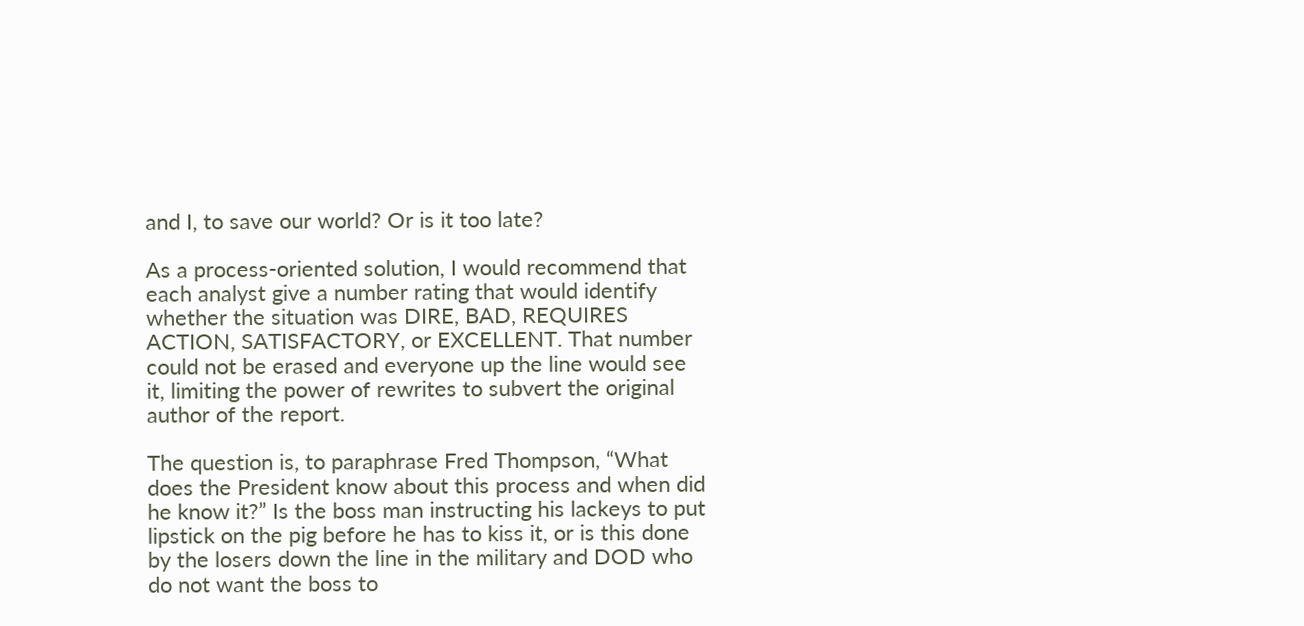and I, to save our world? Or is it too late?

As a process-oriented solution, I would recommend that each analyst give a number rating that would identify whether the situation was DIRE, BAD, REQUIRES ACTION, SATISFACTORY, or EXCELLENT. That number could not be erased and everyone up the line would see it, limiting the power of rewrites to subvert the original author of the report.

The question is, to paraphrase Fred Thompson, “What does the President know about this process and when did he know it?” Is the boss man instructing his lackeys to put lipstick on the pig before he has to kiss it, or is this done by the losers down the line in the military and DOD who do not want the boss to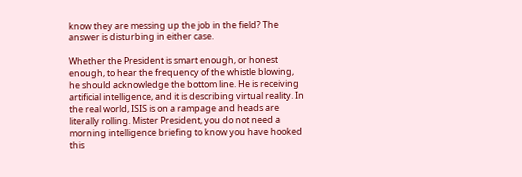know they are messing up the job in the field? The answer is disturbing in either case.

Whether the President is smart enough, or honest enough, to hear the frequency of the whistle blowing, he should acknowledge the bottom line. He is receiving artificial intelligence, and it is describing virtual reality. In the real world, ISIS is on a rampage and heads are literally rolling. Mister President, you do not need a morning intelligence briefing to know you have hooked this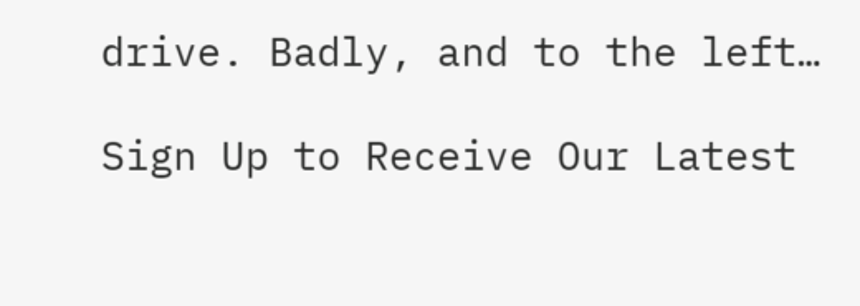drive. Badly, and to the left…

Sign Up to Receive Our Latest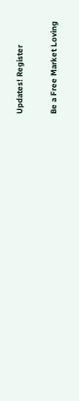Updates! Register

Be a Free Market Loving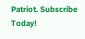Patriot. Subscribe Today!